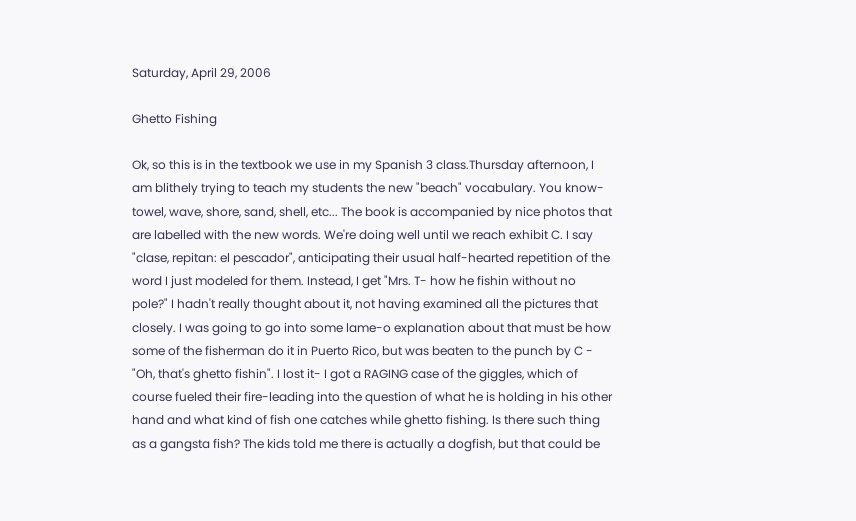Saturday, April 29, 2006

Ghetto Fishing

Ok, so this is in the textbook we use in my Spanish 3 class.Thursday afternoon, I am blithely trying to teach my students the new "beach" vocabulary. You know- towel, wave, shore, sand, shell, etc... The book is accompanied by nice photos that are labelled with the new words. We're doing well until we reach exhibit C. I say "clase, repitan: el pescador", anticipating their usual half-hearted repetition of the word I just modeled for them. Instead, I get "Mrs. T- how he fishin without no pole?" I hadn't really thought about it, not having examined all the pictures that closely. I was going to go into some lame-o explanation about that must be how some of the fisherman do it in Puerto Rico, but was beaten to the punch by C - "Oh, that's ghetto fishin". I lost it- I got a RAGING case of the giggles, which of course fueled their fire-leading into the question of what he is holding in his other hand and what kind of fish one catches while ghetto fishing. Is there such thing as a gangsta fish? The kids told me there is actually a dogfish, but that could be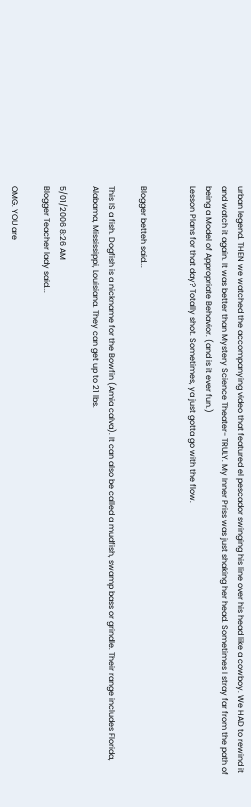urban legend. THEN we watched the accompanying video that featured el pescador swinging his line over his head like a cowboy. We HAD to rewind it and watch it again. It was better than Mystery Science Theater- TRULY. My Inner Priss was just shaking her head. Sometimes I stray far from the path of being a Model of Appropriate Behavior. (and is it ever fun.)
Lesson Plans for that day? Totally shot. Sometimes, ya just gotta go with the flow.


Blogger betteh said...

This IS a fish. Dogfish is a nickname for the Bowfin (Amia calva). It can also be called a mudfish, swamp bass or grindle. Their range includes Florida, Alabama, Mississippi, Louisiana. They can get up to 21 lbs.

5/01/2006 8:26 AM
Blogger Teacher lady said...

OMG. YOU are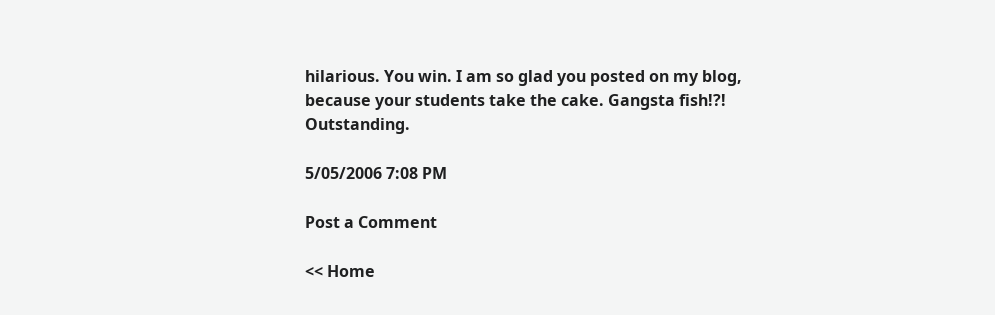hilarious. You win. I am so glad you posted on my blog, because your students take the cake. Gangsta fish!?! Outstanding.

5/05/2006 7:08 PM

Post a Comment

<< Home